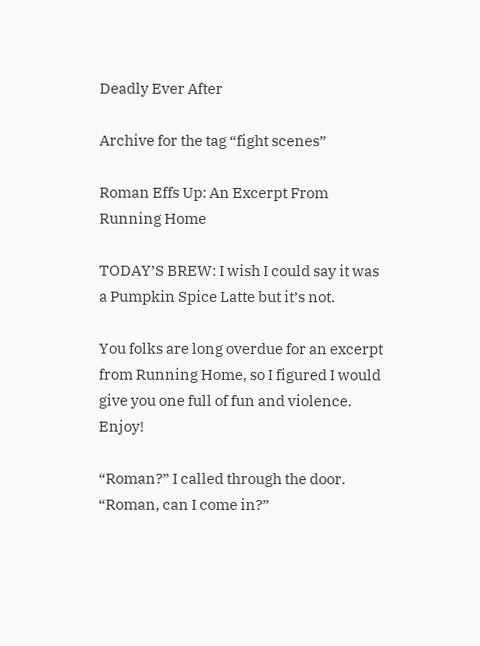Deadly Ever After

Archive for the tag “fight scenes”

Roman Effs Up: An Excerpt From Running Home

TODAY’S BREW: I wish I could say it was a Pumpkin Spice Latte but it’s not.

You folks are long overdue for an excerpt from Running Home, so I figured I would give you one full of fun and violence. Enjoy!

“Roman?” I called through the door. “Roman, can I come in?”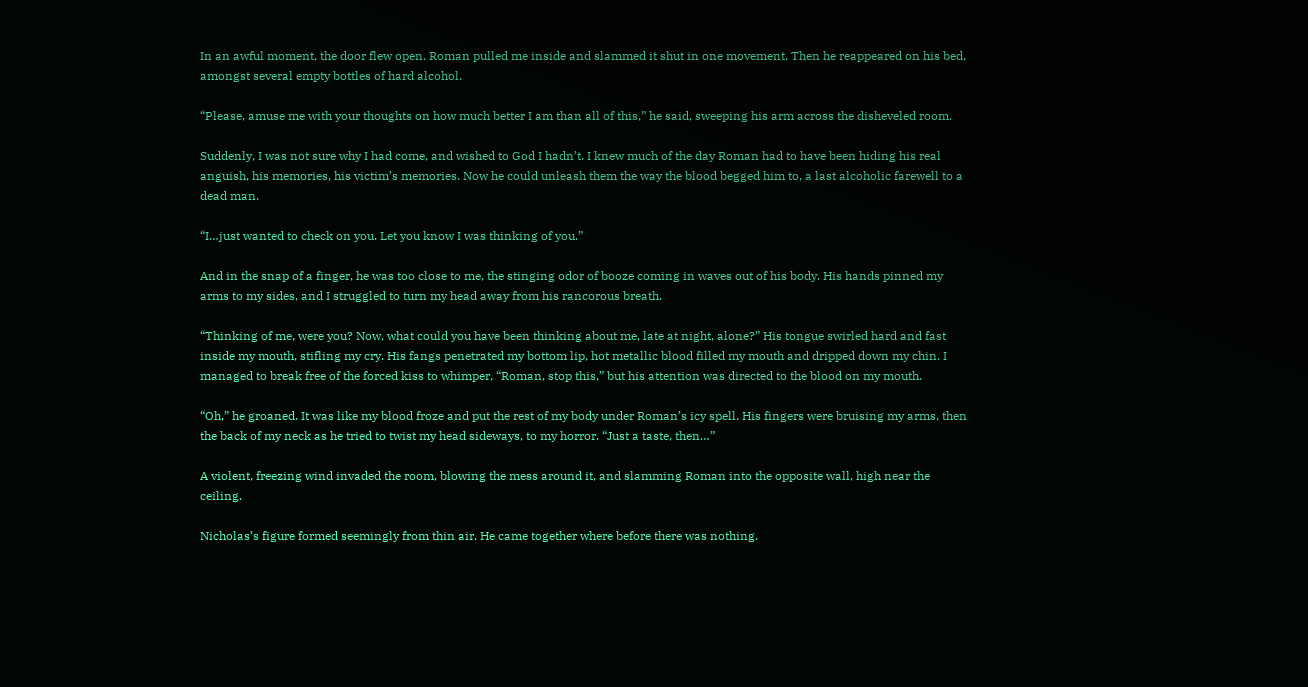In an awful moment, the door flew open. Roman pulled me inside and slammed it shut in one movement. Then he reappeared on his bed, amongst several empty bottles of hard alcohol.

“Please, amuse me with your thoughts on how much better I am than all of this,” he said, sweeping his arm across the disheveled room.

Suddenly, I was not sure why I had come, and wished to God I hadn’t. I knew much of the day Roman had to have been hiding his real anguish, his memories, his victim’s memories. Now he could unleash them the way the blood begged him to, a last alcoholic farewell to a dead man.

“I…just wanted to check on you. Let you know I was thinking of you.”

And in the snap of a finger, he was too close to me, the stinging odor of booze coming in waves out of his body. His hands pinned my arms to my sides, and I struggled to turn my head away from his rancorous breath.

“Thinking of me, were you? Now, what could you have been thinking about me, late at night, alone?” His tongue swirled hard and fast inside my mouth, stifling my cry. His fangs penetrated my bottom lip, hot metallic blood filled my mouth and dripped down my chin. I managed to break free of the forced kiss to whimper, “Roman, stop this,” but his attention was directed to the blood on my mouth.

“Oh,” he groaned. It was like my blood froze and put the rest of my body under Roman’s icy spell. His fingers were bruising my arms, then the back of my neck as he tried to twist my head sideways, to my horror. “Just a taste, then…”

A violent, freezing wind invaded the room, blowing the mess around it, and slamming Roman into the opposite wall, high near the ceiling.

Nicholas’s figure formed seemingly from thin air. He came together where before there was nothing.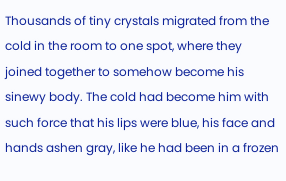Thousands of tiny crystals migrated from the cold in the room to one spot, where they joined together to somehow become his sinewy body. The cold had become him with such force that his lips were blue, his face and hands ashen gray, like he had been in a frozen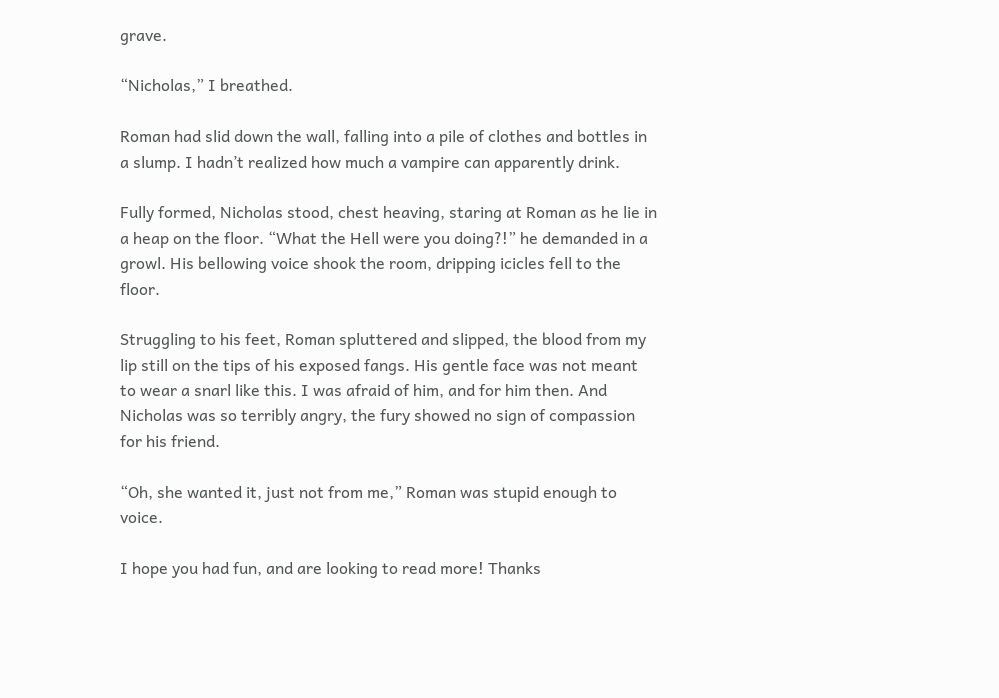grave.

“Nicholas,” I breathed.

Roman had slid down the wall, falling into a pile of clothes and bottles in a slump. I hadn’t realized how much a vampire can apparently drink.

Fully formed, Nicholas stood, chest heaving, staring at Roman as he lie in a heap on the floor. “What the Hell were you doing?!” he demanded in a growl. His bellowing voice shook the room, dripping icicles fell to the floor.

Struggling to his feet, Roman spluttered and slipped, the blood from my lip still on the tips of his exposed fangs. His gentle face was not meant to wear a snarl like this. I was afraid of him, and for him then. And Nicholas was so terribly angry, the fury showed no sign of compassion for his friend.

“Oh, she wanted it, just not from me,” Roman was stupid enough to voice.

I hope you had fun, and are looking to read more! Thanks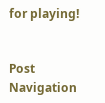for playing!


Post Navigation